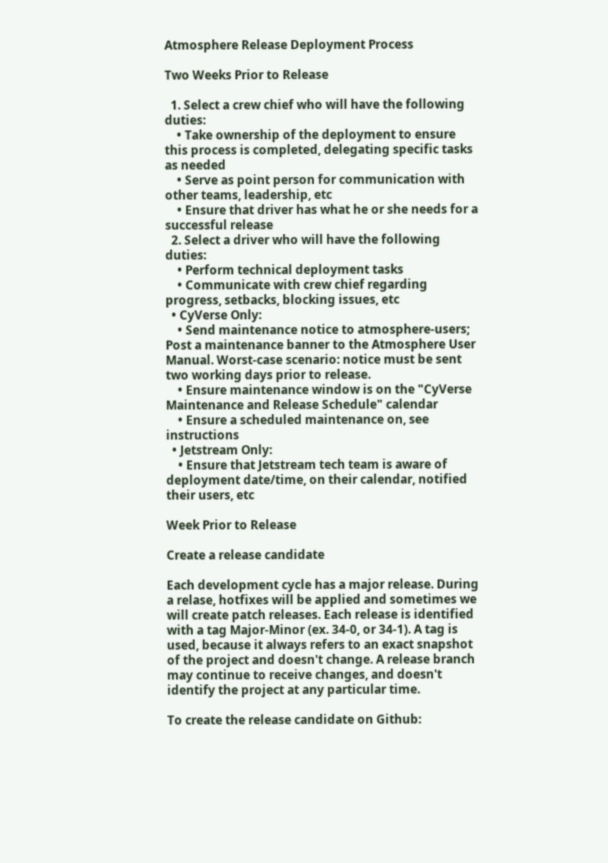Atmosphere Release Deployment Process

Two Weeks Prior to Release

  1. Select a crew chief who will have the following duties:
    • Take ownership of the deployment to ensure this process is completed, delegating specific tasks as needed
    • Serve as point person for communication with other teams, leadership, etc
    • Ensure that driver has what he or she needs for a successful release
  2. Select a driver who will have the following duties:
    • Perform technical deployment tasks
    • Communicate with crew chief regarding progress, setbacks, blocking issues, etc
  • CyVerse Only:
    • Send maintenance notice to atmosphere-users; Post a maintenance banner to the Atmosphere User Manual. Worst-case scenario: notice must be sent two working days prior to release.
    • Ensure maintenance window is on the "CyVerse Maintenance and Release Schedule" calendar
    • Ensure a scheduled maintenance on, see instructions
  • Jetstream Only:
    • Ensure that Jetstream tech team is aware of deployment date/time, on their calendar, notified their users, etc

Week Prior to Release

Create a release candidate

Each development cycle has a major release. During a relase, hotfixes will be applied and sometimes we will create patch releases. Each release is identified with a tag Major-Minor (ex. 34-0, or 34-1). A tag is used, because it always refers to an exact snapshot of the project and doesn't change. A release branch may continue to receive changes, and doesn't identify the project at any particular time.

To create the release candidate on Github: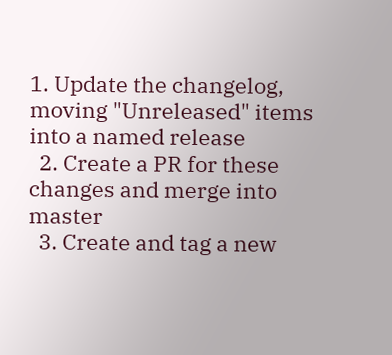1. Update the changelog, moving "Unreleased" items into a named release
  2. Create a PR for these changes and merge into master
  3. Create and tag a new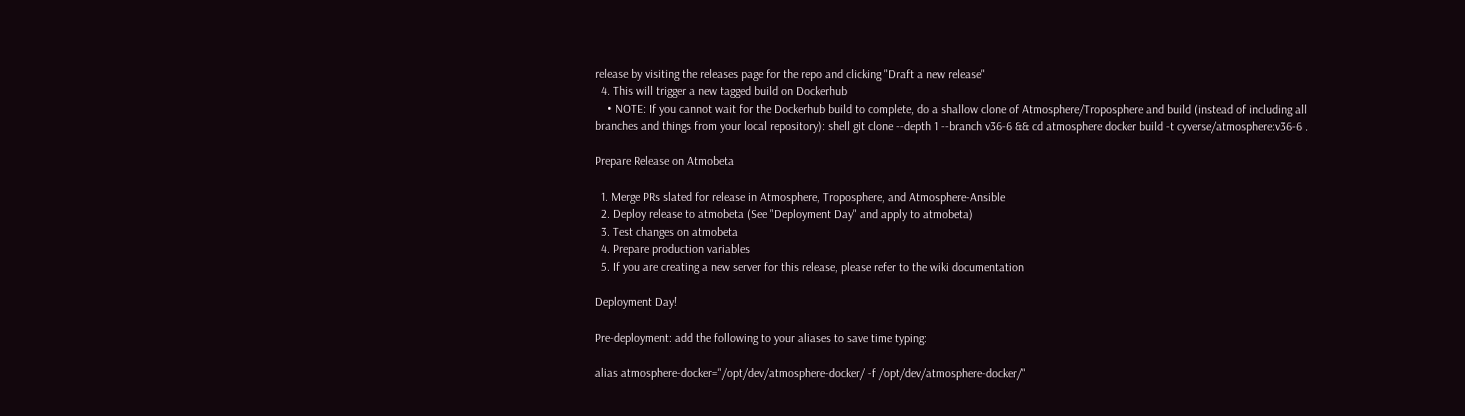release by visiting the releases page for the repo and clicking "Draft a new release"
  4. This will trigger a new tagged build on Dockerhub
    • NOTE: If you cannot wait for the Dockerhub build to complete, do a shallow clone of Atmosphere/Troposphere and build (instead of including all branches and things from your local repository): shell git clone --depth 1 --branch v36-6 && cd atmosphere docker build -t cyverse/atmosphere:v36-6 .

Prepare Release on Atmobeta

  1. Merge PRs slated for release in Atmosphere, Troposphere, and Atmosphere-Ansible
  2. Deploy release to atmobeta (See "Deployment Day" and apply to atmobeta)
  3. Test changes on atmobeta
  4. Prepare production variables
  5. If you are creating a new server for this release, please refer to the wiki documentation

Deployment Day!

Pre-deployment: add the following to your aliases to save time typing:

alias atmosphere-docker="/opt/dev/atmosphere-docker/ -f /opt/dev/atmosphere-docker/"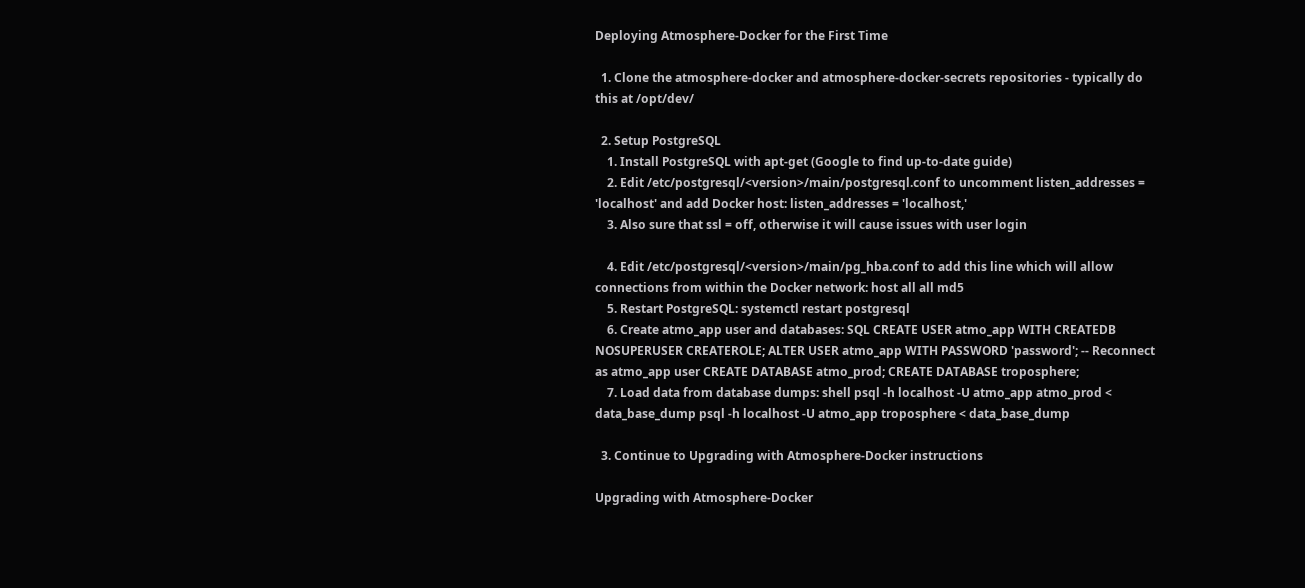Deploying Atmosphere-Docker for the First Time

  1. Clone the atmosphere-docker and atmosphere-docker-secrets repositories - typically do this at /opt/dev/

  2. Setup PostgreSQL
    1. Install PostgreSQL with apt-get (Google to find up-to-date guide)
    2. Edit /etc/postgresql/<version>/main/postgresql.conf to uncomment listen_addresses = 'localhost' and add Docker host: listen_addresses = 'localhost,'
    3. Also sure that ssl = off, otherwise it will cause issues with user login

    4. Edit /etc/postgresql/<version>/main/pg_hba.conf to add this line which will allow connections from within the Docker network: host all all md5
    5. Restart PostgreSQL: systemctl restart postgresql
    6. Create atmo_app user and databases: SQL CREATE USER atmo_app WITH CREATEDB NOSUPERUSER CREATEROLE; ALTER USER atmo_app WITH PASSWORD 'password'; -- Reconnect as atmo_app user CREATE DATABASE atmo_prod; CREATE DATABASE troposphere;
    7. Load data from database dumps: shell psql -h localhost -U atmo_app atmo_prod < data_base_dump psql -h localhost -U atmo_app troposphere < data_base_dump

  3. Continue to Upgrading with Atmosphere-Docker instructions

Upgrading with Atmosphere-Docker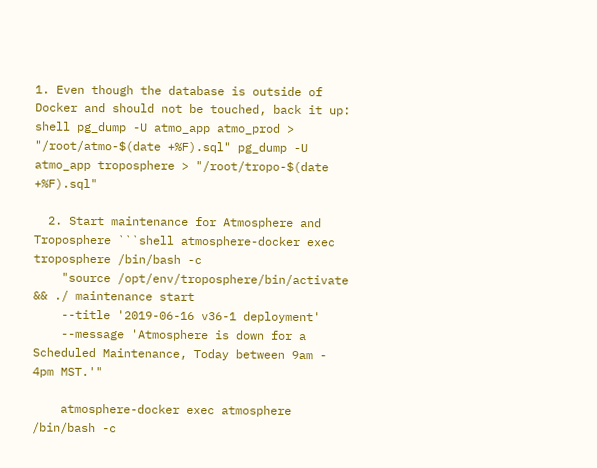1. Even though the database is outside of Docker and should not be touched, back it up: shell pg_dump -U atmo_app atmo_prod > "/root/atmo-$(date +%F).sql" pg_dump -U atmo_app troposphere > "/root/tropo-$(date +%F).sql"

  2. Start maintenance for Atmosphere and Troposphere ```shell atmosphere-docker exec troposphere /bin/bash -c
    "source /opt/env/troposphere/bin/activate && ./ maintenance start
    --title '2019-06-16 v36-1 deployment'
    --message 'Atmosphere is down for a Scheduled Maintenance, Today between 9am - 4pm MST.'"

    atmosphere-docker exec atmosphere /bin/bash -c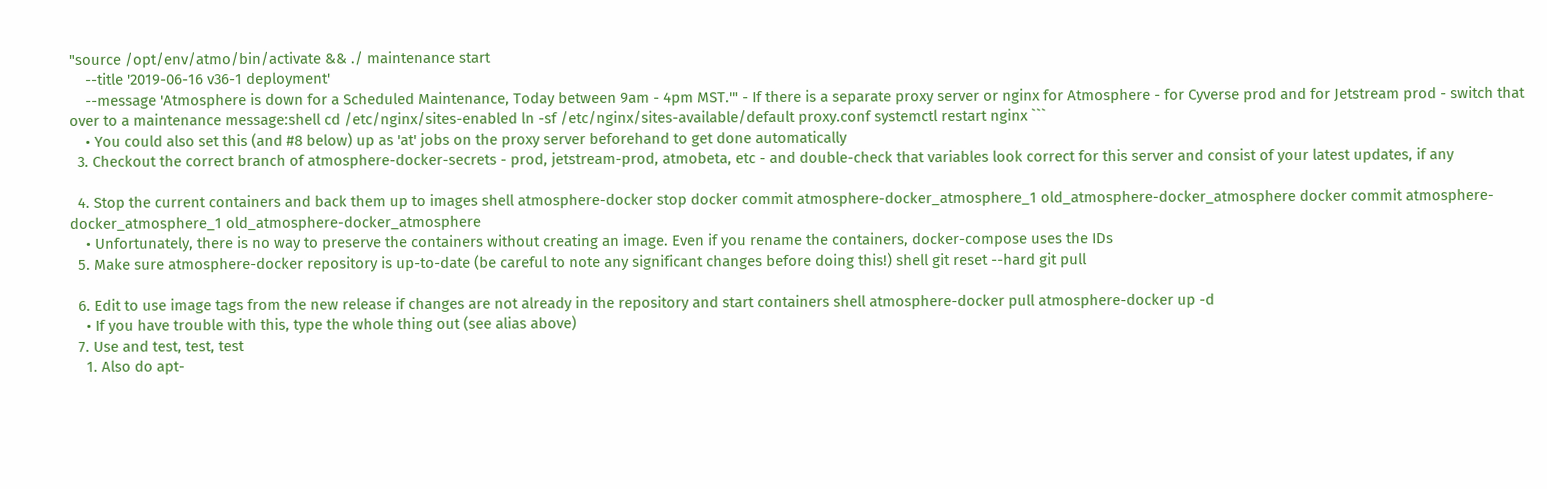"source /opt/env/atmo/bin/activate && ./ maintenance start
    --title '2019-06-16 v36-1 deployment'
    --message 'Atmosphere is down for a Scheduled Maintenance, Today between 9am - 4pm MST.'" - If there is a separate proxy server or nginx for Atmosphere - for Cyverse prod and for Jetstream prod - switch that over to a maintenance message:shell cd /etc/nginx/sites-enabled ln -sf /etc/nginx/sites-available/default proxy.conf systemctl restart nginx ```
    • You could also set this (and #8 below) up as 'at' jobs on the proxy server beforehand to get done automatically
  3. Checkout the correct branch of atmosphere-docker-secrets - prod, jetstream-prod, atmobeta, etc - and double-check that variables look correct for this server and consist of your latest updates, if any

  4. Stop the current containers and back them up to images shell atmosphere-docker stop docker commit atmosphere-docker_atmosphere_1 old_atmosphere-docker_atmosphere docker commit atmosphere-docker_atmosphere_1 old_atmosphere-docker_atmosphere
    • Unfortunately, there is no way to preserve the containers without creating an image. Even if you rename the containers, docker-compose uses the IDs
  5. Make sure atmosphere-docker repository is up-to-date (be careful to note any significant changes before doing this!) shell git reset --hard git pull

  6. Edit to use image tags from the new release if changes are not already in the repository and start containers shell atmosphere-docker pull atmosphere-docker up -d
    • If you have trouble with this, type the whole thing out (see alias above)
  7. Use and test, test, test
    1. Also do apt-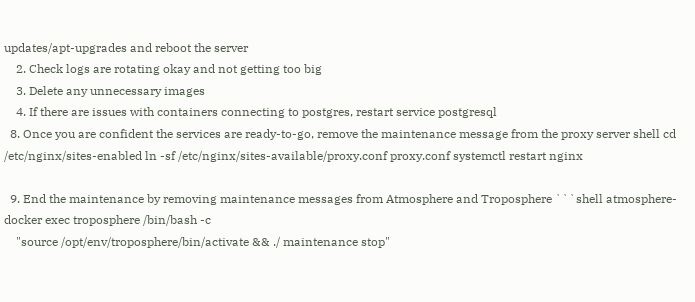updates/apt-upgrades and reboot the server
    2. Check logs are rotating okay and not getting too big
    3. Delete any unnecessary images
    4. If there are issues with containers connecting to postgres, restart service postgresql
  8. Once you are confident the services are ready-to-go, remove the maintenance message from the proxy server shell cd /etc/nginx/sites-enabled ln -sf /etc/nginx/sites-available/proxy.conf proxy.conf systemctl restart nginx

  9. End the maintenance by removing maintenance messages from Atmosphere and Troposphere ```shell atmosphere-docker exec troposphere /bin/bash -c
    "source /opt/env/troposphere/bin/activate && ./ maintenance stop"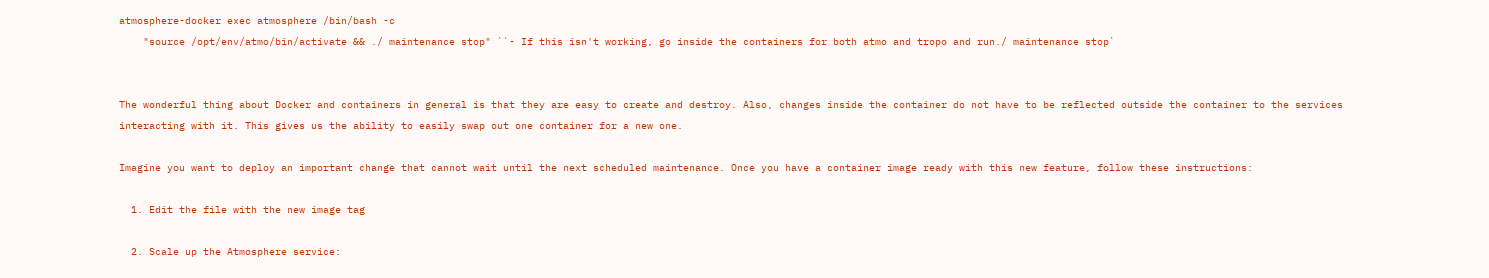atmosphere-docker exec atmosphere /bin/bash -c
    "source /opt/env/atmo/bin/activate && ./ maintenance stop" ``- If this isn't working, go inside the containers for both atmo and tropo and run./ maintenance stop`


The wonderful thing about Docker and containers in general is that they are easy to create and destroy. Also, changes inside the container do not have to be reflected outside the container to the services interacting with it. This gives us the ability to easily swap out one container for a new one.

Imagine you want to deploy an important change that cannot wait until the next scheduled maintenance. Once you have a container image ready with this new feature, follow these instructions:

  1. Edit the file with the new image tag

  2. Scale up the Atmosphere service: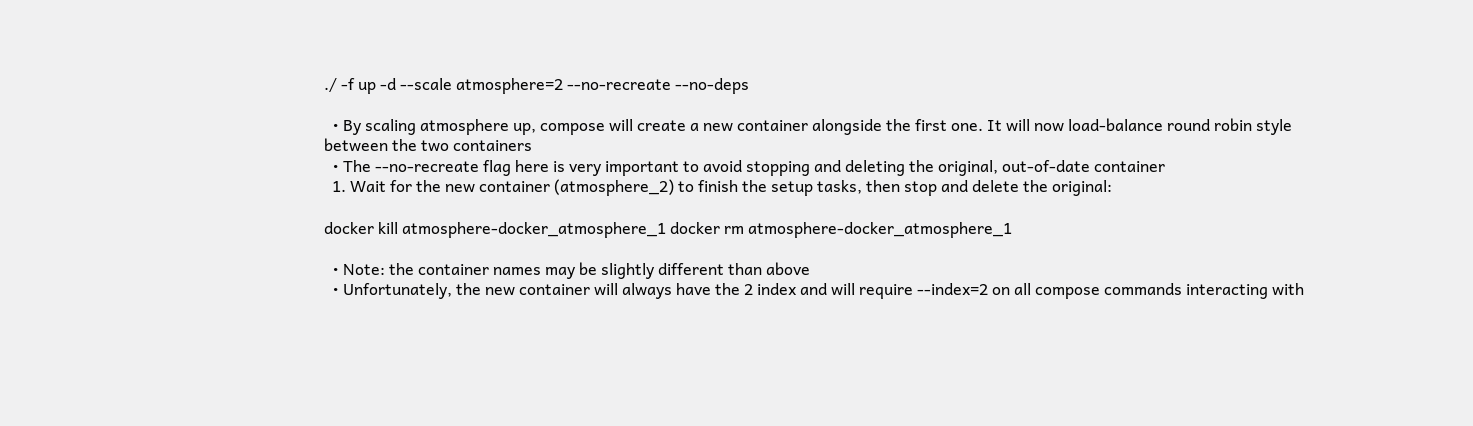./ -f up -d --scale atmosphere=2 --no-recreate --no-deps

  • By scaling atmosphere up, compose will create a new container alongside the first one. It will now load-balance round robin style between the two containers
  • The --no-recreate flag here is very important to avoid stopping and deleting the original, out-of-date container
  1. Wait for the new container (atmosphere_2) to finish the setup tasks, then stop and delete the original:

docker kill atmosphere-docker_atmosphere_1 docker rm atmosphere-docker_atmosphere_1

  • Note: the container names may be slightly different than above
  • Unfortunately, the new container will always have the 2 index and will require --index=2 on all compose commands interacting with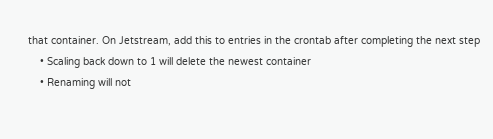that container. On Jetstream, add this to entries in the crontab after completing the next step
    • Scaling back down to 1 will delete the newest container
    • Renaming will not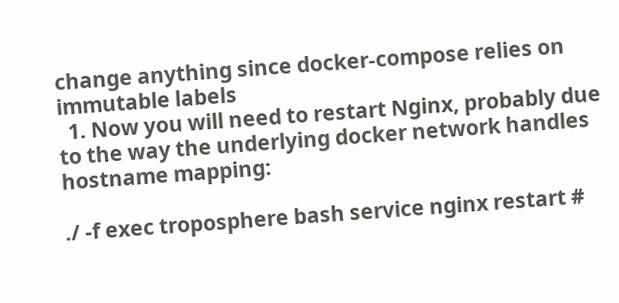change anything since docker-compose relies on immutable labels
  1. Now you will need to restart Nginx, probably due to the way the underlying docker network handles hostname mapping:

./ -f exec troposphere bash service nginx restart #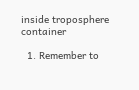inside troposphere container

  1. Remember to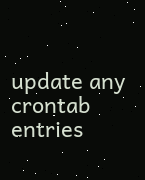update any crontab entries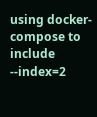using docker-compose to include --index=2